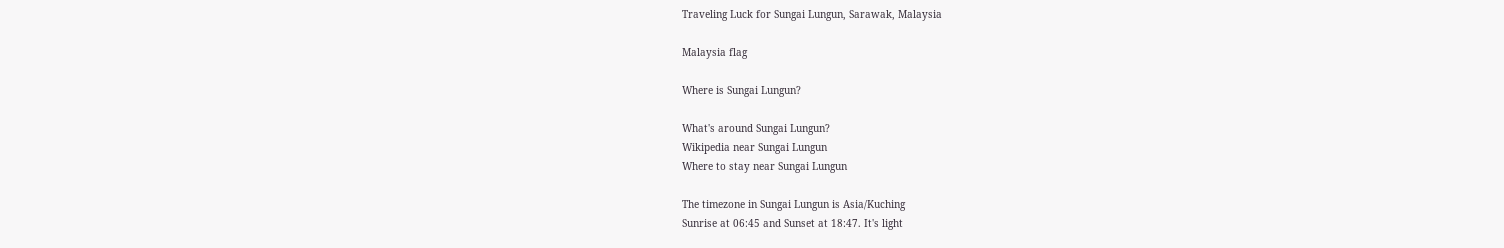Traveling Luck for Sungai Lungun, Sarawak, Malaysia

Malaysia flag

Where is Sungai Lungun?

What's around Sungai Lungun?
Wikipedia near Sungai Lungun
Where to stay near Sungai Lungun

The timezone in Sungai Lungun is Asia/Kuching
Sunrise at 06:45 and Sunset at 18:47. It's light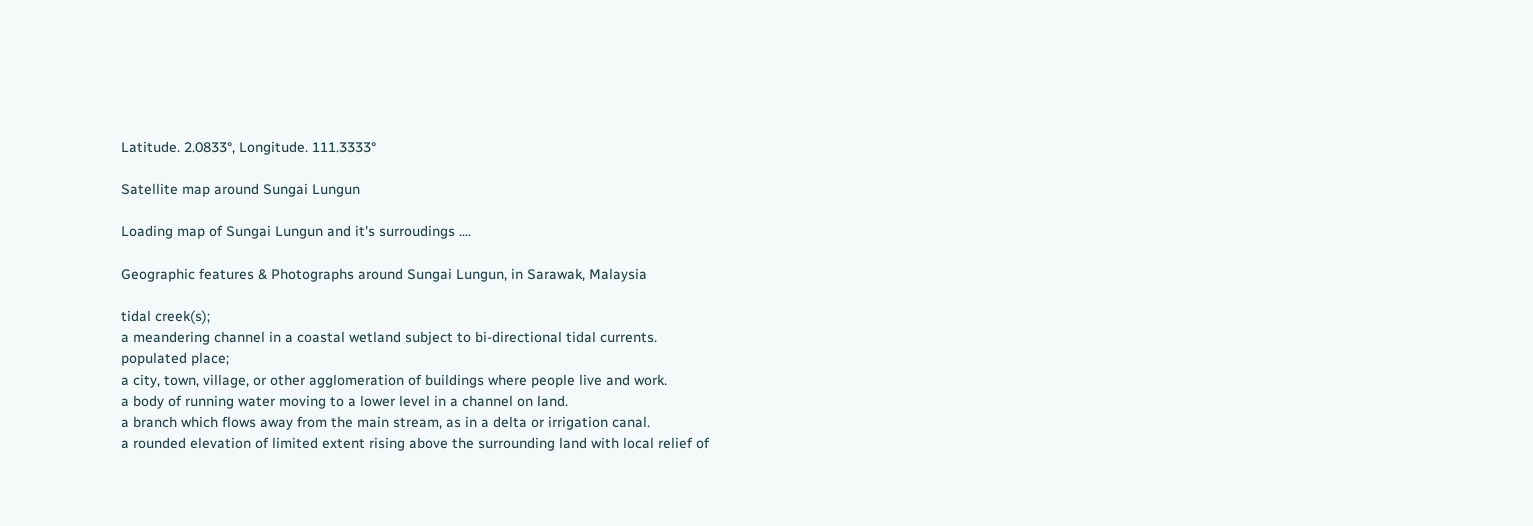Latitude. 2.0833°, Longitude. 111.3333°

Satellite map around Sungai Lungun

Loading map of Sungai Lungun and it's surroudings ....

Geographic features & Photographs around Sungai Lungun, in Sarawak, Malaysia

tidal creek(s);
a meandering channel in a coastal wetland subject to bi-directional tidal currents.
populated place;
a city, town, village, or other agglomeration of buildings where people live and work.
a body of running water moving to a lower level in a channel on land.
a branch which flows away from the main stream, as in a delta or irrigation canal.
a rounded elevation of limited extent rising above the surrounding land with local relief of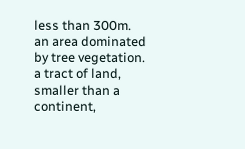less than 300m.
an area dominated by tree vegetation.
a tract of land, smaller than a continent,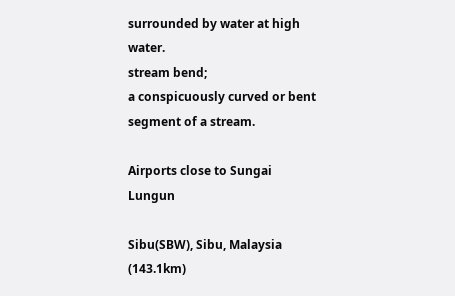surrounded by water at high water.
stream bend;
a conspicuously curved or bent segment of a stream.

Airports close to Sungai Lungun

Sibu(SBW), Sibu, Malaysia (143.1km)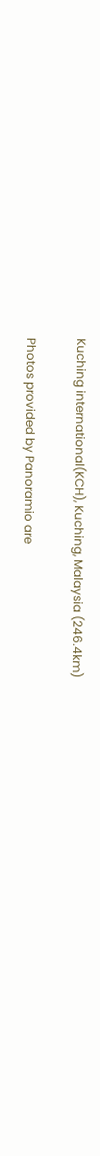Kuching international(KCH), Kuching, Malaysia (246.4km)

Photos provided by Panoramio are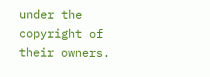under the copyright of their owners.